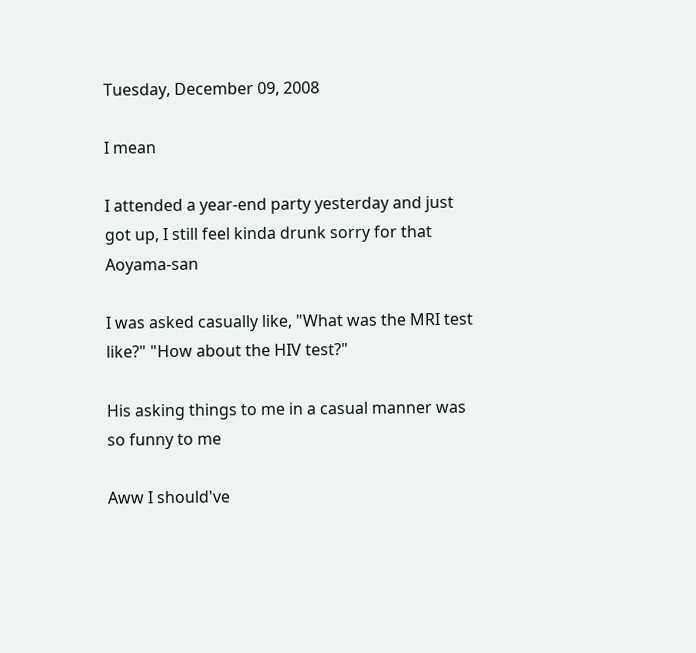Tuesday, December 09, 2008

I mean

I attended a year-end party yesterday and just got up, I still feel kinda drunk sorry for that Aoyama-san

I was asked casually like, "What was the MRI test like?" "How about the HIV test?"

His asking things to me in a casual manner was so funny to me

Aww I should've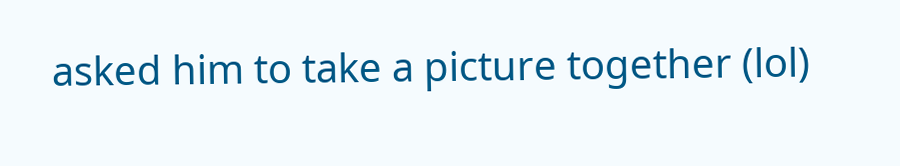asked him to take a picture together (lol)